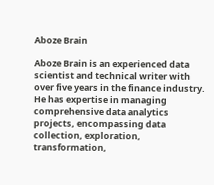Aboze Brain

Aboze Brain is an experienced data scientist and technical writer with over five years in the finance industry. He has expertise in managing comprehensive data analytics projects, encompassing data collection, exploration, transformation,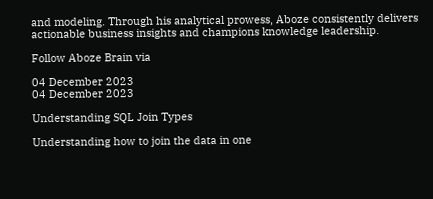and modeling. Through his analytical prowess, Aboze consistently delivers actionable business insights and champions knowledge leadership.

Follow Aboze Brain via

04 December 2023
04 December 2023

Understanding SQL Join Types

Understanding how to join the data in one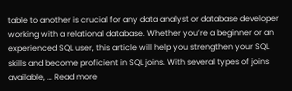table to another is crucial for any data analyst or database developer working with a relational database. Whether you’re a beginner or an experienced SQL user, this article will help you strengthen your SQL skills and become proficient in SQL joins. With several types of joins available, … Read more